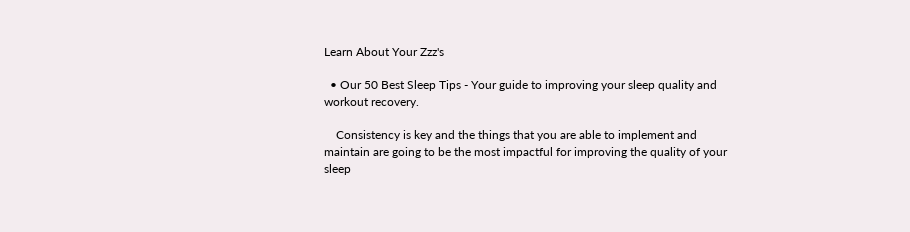Learn About Your Zzz's

  • Our 50 Best Sleep Tips - Your guide to improving your sleep quality and workout recovery.

    Consistency is key and the things that you are able to implement and maintain are going to be the most impactful for improving the quality of your sleep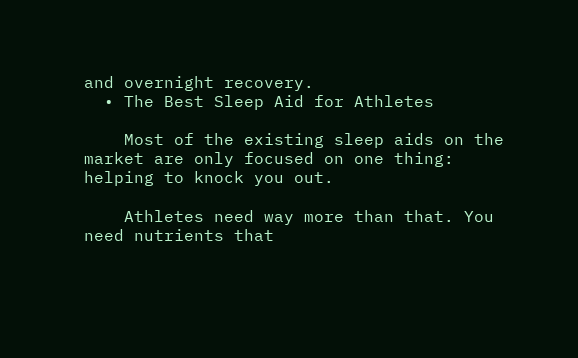and overnight recovery.
  • The Best Sleep Aid for Athletes

    Most of the existing sleep aids on the market are only focused on one thing: helping to knock you out.

    Athletes need way more than that. You need nutrients that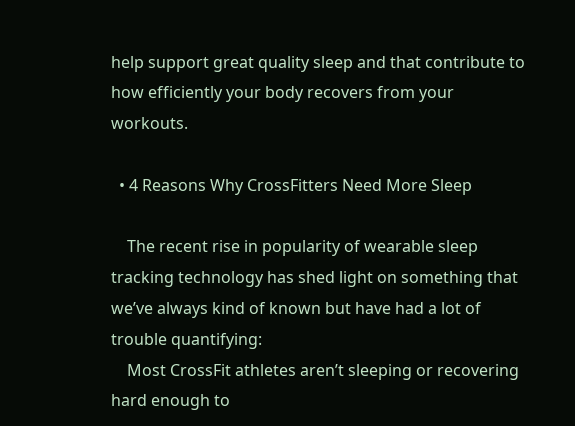help support great quality sleep and that contribute to how efficiently your body recovers from your workouts.

  • 4 Reasons Why CrossFitters Need More Sleep

    The recent rise in popularity of wearable sleep tracking technology has shed light on something that we’ve always kind of known but have had a lot of trouble quantifying:
    Most CrossFit athletes aren’t sleeping or recovering hard enough to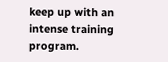keep up with an intense training program.